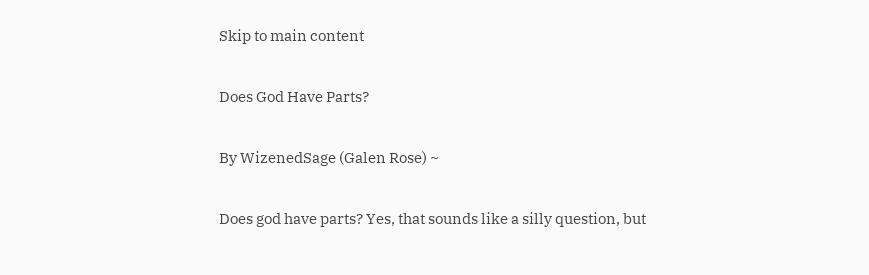Skip to main content

Does God Have Parts?

By WizenedSage (Galen Rose) ~

Does god have parts? Yes, that sounds like a silly question, but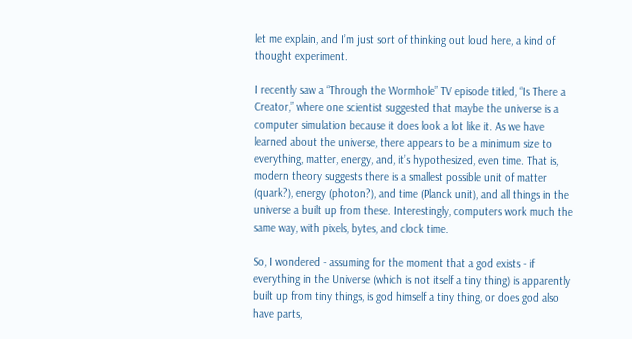let me explain, and I’m just sort of thinking out loud here, a kind of thought experiment.

I recently saw a “Through the Wormhole” TV episode titled, “Is There a Creator,” where one scientist suggested that maybe the universe is a computer simulation because it does look a lot like it. As we have learned about the universe, there appears to be a minimum size to everything, matter, energy, and, it’s hypothesized, even time. That is, modern theory suggests there is a smallest possible unit of matter (quark?), energy (photon?), and time (Planck unit), and all things in the universe a built up from these. Interestingly, computers work much the same way, with pixels, bytes, and clock time.

So, I wondered - assuming for the moment that a god exists - if everything in the Universe (which is not itself a tiny thing) is apparently built up from tiny things, is god himself a tiny thing, or does god also have parts,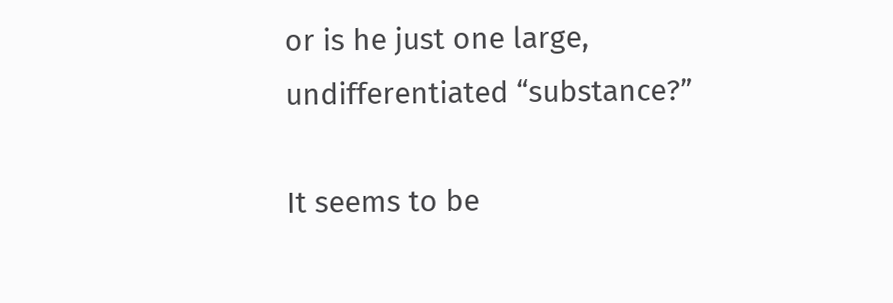or is he just one large, undifferentiated “substance?”

It seems to be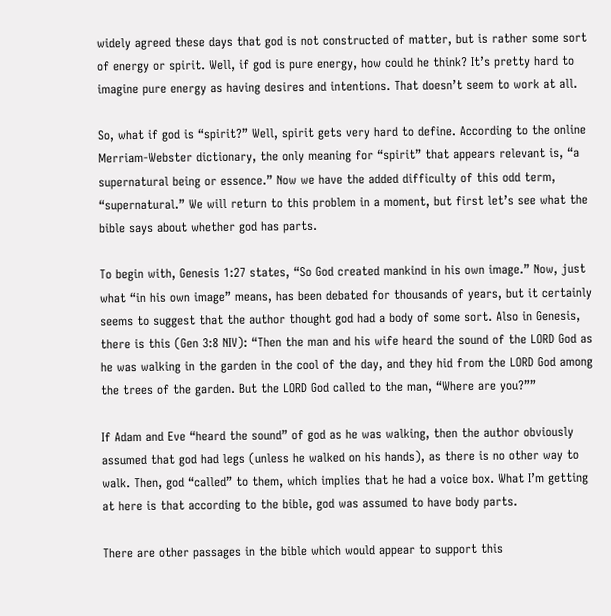widely agreed these days that god is not constructed of matter, but is rather some sort of energy or spirit. Well, if god is pure energy, how could he think? It’s pretty hard to imagine pure energy as having desires and intentions. That doesn’t seem to work at all.

So, what if god is “spirit?” Well, spirit gets very hard to define. According to the online Merriam-Webster dictionary, the only meaning for “spirit” that appears relevant is, “a supernatural being or essence.” Now we have the added difficulty of this odd term, “supernatural.” We will return to this problem in a moment, but first let’s see what the bible says about whether god has parts.

To begin with, Genesis 1:27 states, “So God created mankind in his own image.” Now, just what “in his own image” means, has been debated for thousands of years, but it certainly seems to suggest that the author thought god had a body of some sort. Also in Genesis, there is this (Gen 3:8 NIV): “Then the man and his wife heard the sound of the LORD God as he was walking in the garden in the cool of the day, and they hid from the LORD God among the trees of the garden. But the LORD God called to the man, “Where are you?””

If Adam and Eve “heard the sound” of god as he was walking, then the author obviously assumed that god had legs (unless he walked on his hands), as there is no other way to walk. Then, god “called” to them, which implies that he had a voice box. What I’m getting at here is that according to the bible, god was assumed to have body parts.

There are other passages in the bible which would appear to support this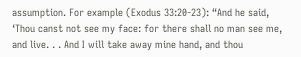assumption. For example (Exodus 33:20-23): “And he said, ‘Thou canst not see my face: for there shall no man see me, and live. . . And I will take away mine hand, and thou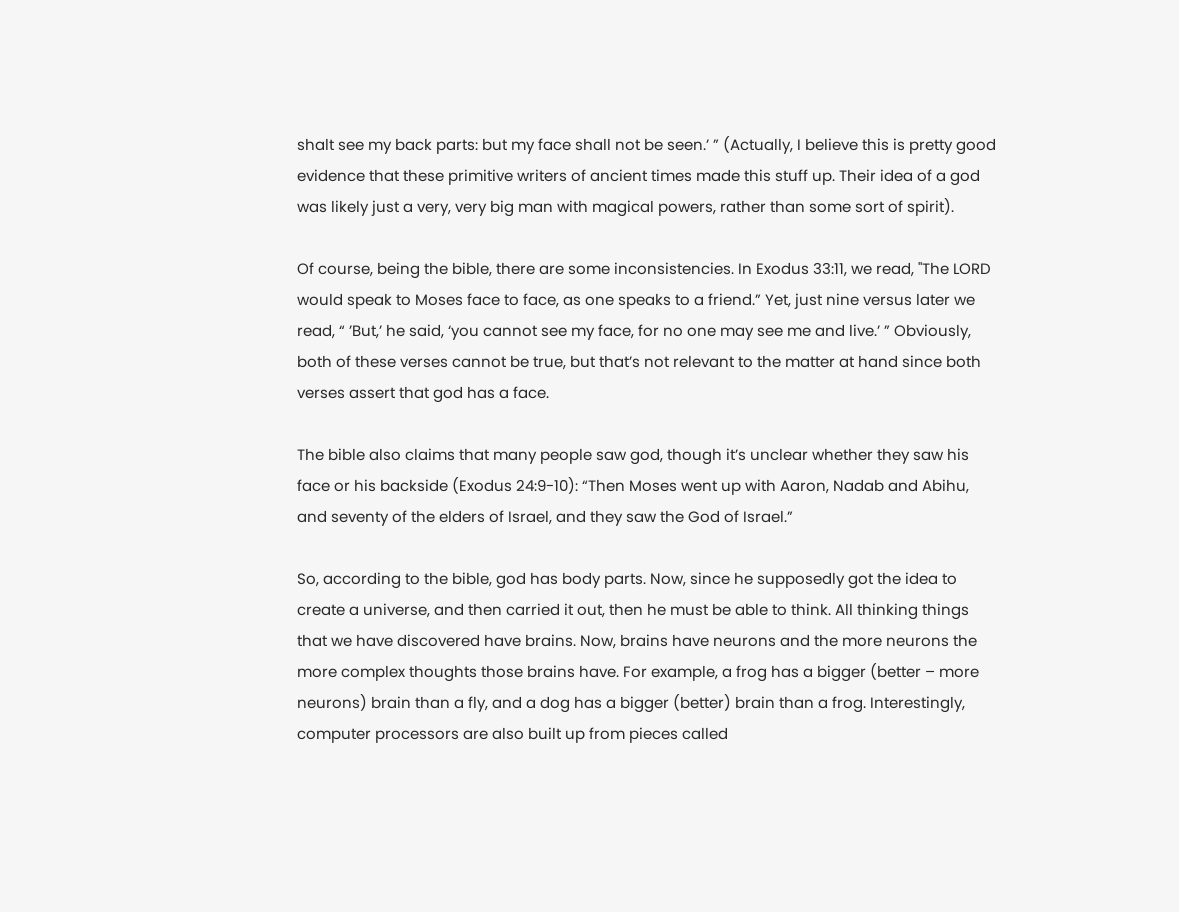shalt see my back parts: but my face shall not be seen.’ ” (Actually, I believe this is pretty good evidence that these primitive writers of ancient times made this stuff up. Their idea of a god was likely just a very, very big man with magical powers, rather than some sort of spirit).

Of course, being the bible, there are some inconsistencies. In Exodus 33:11, we read, "The LORD would speak to Moses face to face, as one speaks to a friend.” Yet, just nine versus later we read, “ ’But,’ he said, ‘you cannot see my face, for no one may see me and live.’ ” Obviously, both of these verses cannot be true, but that’s not relevant to the matter at hand since both verses assert that god has a face.

The bible also claims that many people saw god, though it’s unclear whether they saw his face or his backside (Exodus 24:9-10): “Then Moses went up with Aaron, Nadab and Abihu, and seventy of the elders of Israel, and they saw the God of Israel.”

So, according to the bible, god has body parts. Now, since he supposedly got the idea to create a universe, and then carried it out, then he must be able to think. All thinking things that we have discovered have brains. Now, brains have neurons and the more neurons the more complex thoughts those brains have. For example, a frog has a bigger (better – more neurons) brain than a fly, and a dog has a bigger (better) brain than a frog. Interestingly, computer processors are also built up from pieces called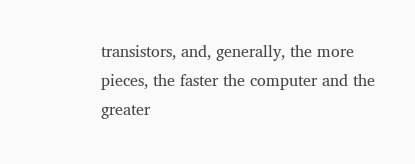transistors, and, generally, the more pieces, the faster the computer and the greater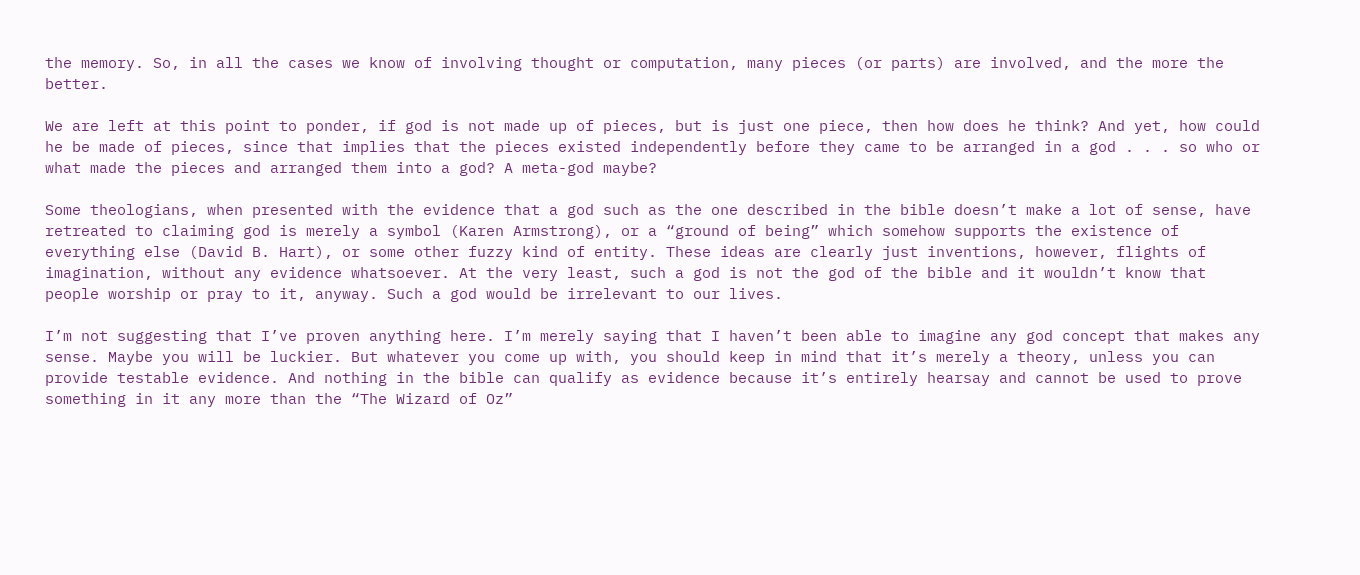the memory. So, in all the cases we know of involving thought or computation, many pieces (or parts) are involved, and the more the better.

We are left at this point to ponder, if god is not made up of pieces, but is just one piece, then how does he think? And yet, how could he be made of pieces, since that implies that the pieces existed independently before they came to be arranged in a god . . . so who or what made the pieces and arranged them into a god? A meta-god maybe?

Some theologians, when presented with the evidence that a god such as the one described in the bible doesn’t make a lot of sense, have retreated to claiming god is merely a symbol (Karen Armstrong), or a “ground of being” which somehow supports the existence of everything else (David B. Hart), or some other fuzzy kind of entity. These ideas are clearly just inventions, however, flights of imagination, without any evidence whatsoever. At the very least, such a god is not the god of the bible and it wouldn’t know that people worship or pray to it, anyway. Such a god would be irrelevant to our lives.

I’m not suggesting that I’ve proven anything here. I’m merely saying that I haven’t been able to imagine any god concept that makes any sense. Maybe you will be luckier. But whatever you come up with, you should keep in mind that it’s merely a theory, unless you can provide testable evidence. And nothing in the bible can qualify as evidence because it’s entirely hearsay and cannot be used to prove something in it any more than the “The Wizard of Oz”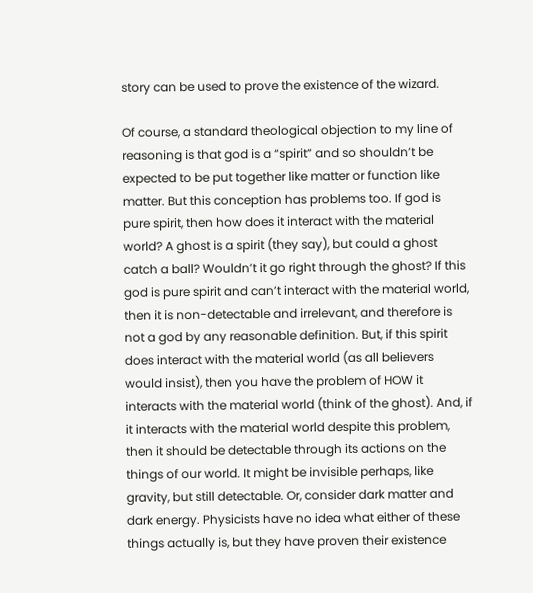story can be used to prove the existence of the wizard.

Of course, a standard theological objection to my line of reasoning is that god is a “spirit” and so shouldn’t be expected to be put together like matter or function like matter. But this conception has problems too. If god is pure spirit, then how does it interact with the material world? A ghost is a spirit (they say), but could a ghost catch a ball? Wouldn’t it go right through the ghost? If this god is pure spirit and can’t interact with the material world, then it is non-detectable and irrelevant, and therefore is not a god by any reasonable definition. But, if this spirit does interact with the material world (as all believers would insist), then you have the problem of HOW it interacts with the material world (think of the ghost). And, if it interacts with the material world despite this problem, then it should be detectable through its actions on the things of our world. It might be invisible perhaps, like gravity, but still detectable. Or, consider dark matter and dark energy. Physicists have no idea what either of these things actually is, but they have proven their existence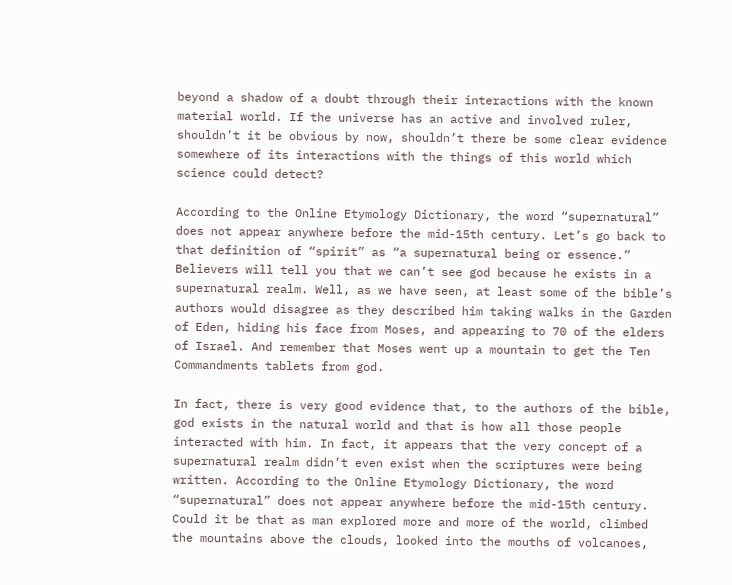beyond a shadow of a doubt through their interactions with the known material world. If the universe has an active and involved ruler, shouldn’t it be obvious by now, shouldn’t there be some clear evidence somewhere of its interactions with the things of this world which science could detect?

According to the Online Etymology Dictionary, the word “supernatural” does not appear anywhere before the mid-15th century. Let’s go back to that definition of “spirit” as “a supernatural being or essence.” Believers will tell you that we can’t see god because he exists in a supernatural realm. Well, as we have seen, at least some of the bible’s authors would disagree as they described him taking walks in the Garden of Eden, hiding his face from Moses, and appearing to 70 of the elders of Israel. And remember that Moses went up a mountain to get the Ten Commandments tablets from god.

In fact, there is very good evidence that, to the authors of the bible, god exists in the natural world and that is how all those people interacted with him. In fact, it appears that the very concept of a supernatural realm didn’t even exist when the scriptures were being written. According to the Online Etymology Dictionary, the word “supernatural” does not appear anywhere before the mid-15th century. Could it be that as man explored more and more of the world, climbed the mountains above the clouds, looked into the mouths of volcanoes,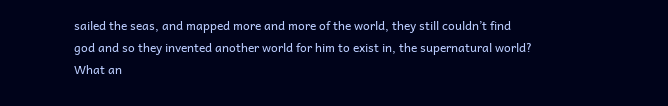sailed the seas, and mapped more and more of the world, they still couldn’t find god and so they invented another world for him to exist in, the supernatural world? What an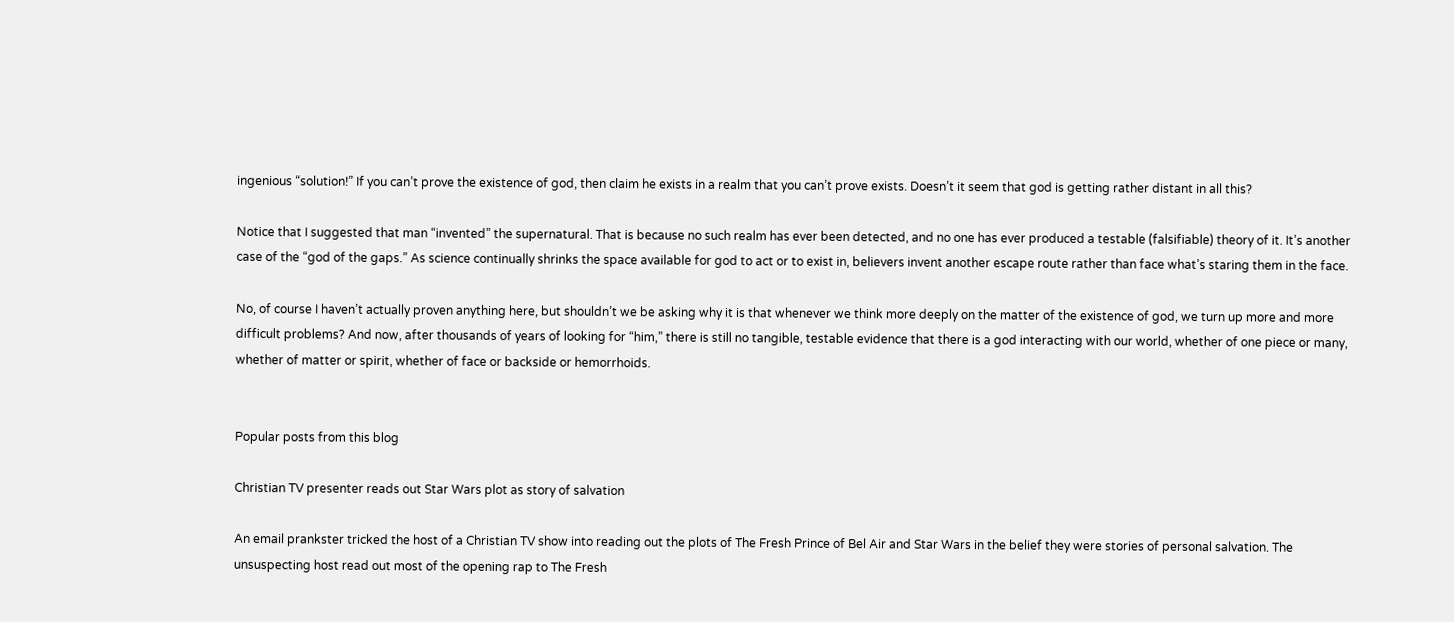ingenious “solution!” If you can’t prove the existence of god, then claim he exists in a realm that you can’t prove exists. Doesn’t it seem that god is getting rather distant in all this?

Notice that I suggested that man “invented” the supernatural. That is because no such realm has ever been detected, and no one has ever produced a testable (falsifiable) theory of it. It’s another case of the “god of the gaps.” As science continually shrinks the space available for god to act or to exist in, believers invent another escape route rather than face what’s staring them in the face.

No, of course I haven’t actually proven anything here, but shouldn’t we be asking why it is that whenever we think more deeply on the matter of the existence of god, we turn up more and more difficult problems? And now, after thousands of years of looking for “him,” there is still no tangible, testable evidence that there is a god interacting with our world, whether of one piece or many, whether of matter or spirit, whether of face or backside or hemorrhoids.


Popular posts from this blog

Christian TV presenter reads out Star Wars plot as story of salvation

An email prankster tricked the host of a Christian TV show into reading out the plots of The Fresh Prince of Bel Air and Star Wars in the belief they were stories of personal salvation. The unsuspecting host read out most of the opening rap to The Fresh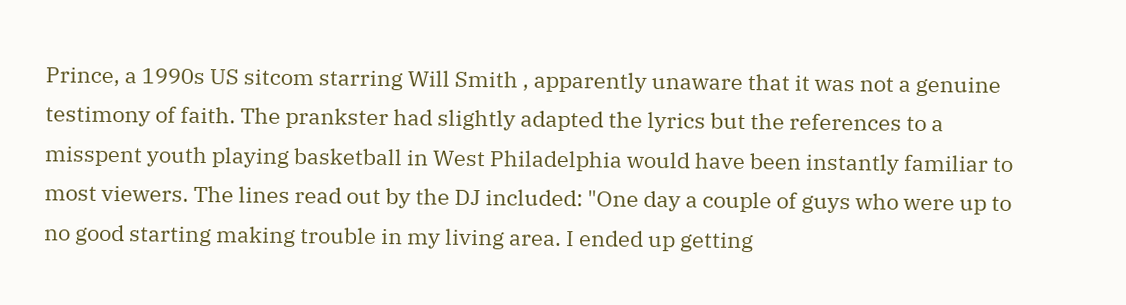Prince, a 1990s US sitcom starring Will Smith , apparently unaware that it was not a genuine testimony of faith. The prankster had slightly adapted the lyrics but the references to a misspent youth playing basketball in West Philadelphia would have been instantly familiar to most viewers. The lines read out by the DJ included: "One day a couple of guys who were up to no good starting making trouble in my living area. I ended up getting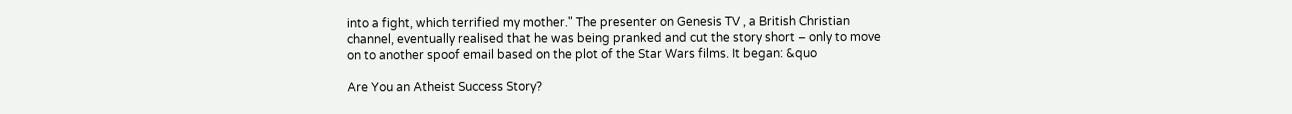into a fight, which terrified my mother." The presenter on Genesis TV , a British Christian channel, eventually realised that he was being pranked and cut the story short – only to move on to another spoof email based on the plot of the Star Wars films. It began: &quo

Are You an Atheist Success Story?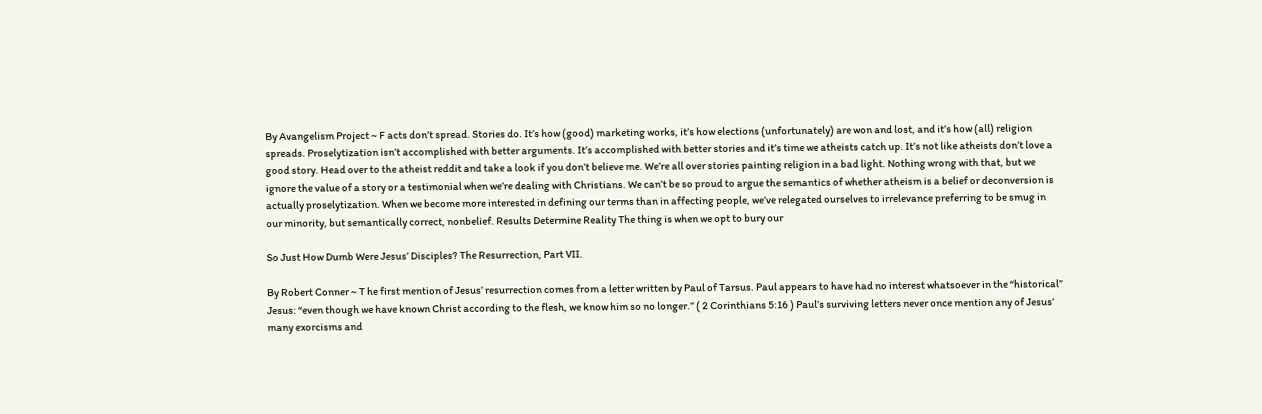By Avangelism Project ~ F acts don’t spread. Stories do. It’s how (good) marketing works, it’s how elections (unfortunately) are won and lost, and it’s how (all) religion spreads. Proselytization isn’t accomplished with better arguments. It’s accomplished with better stories and it’s time we atheists catch up. It’s not like atheists don’t love a good story. Head over to the atheist reddit and take a look if you don’t believe me. We’re all over stories painting religion in a bad light. Nothing wrong with that, but we ignore the value of a story or a testimonial when we’re dealing with Christians. We can’t be so proud to argue the semantics of whether atheism is a belief or deconversion is actually proselytization. When we become more interested in defining our terms than in affecting people, we’ve relegated ourselves to irrelevance preferring to be smug in our minority, but semantically correct, nonbelief. Results Determine Reality The thing is when we opt to bury our

So Just How Dumb Were Jesus’ Disciples? The Resurrection, Part VII.

By Robert Conner ~ T he first mention of Jesus’ resurrection comes from a letter written by Paul of Tarsus. Paul appears to have had no interest whatsoever in the “historical” Jesus: “even though we have known Christ according to the flesh, we know him so no longer.” ( 2 Corinthians 5:16 ) Paul’s surviving letters never once mention any of Jesus’ many exorcisms and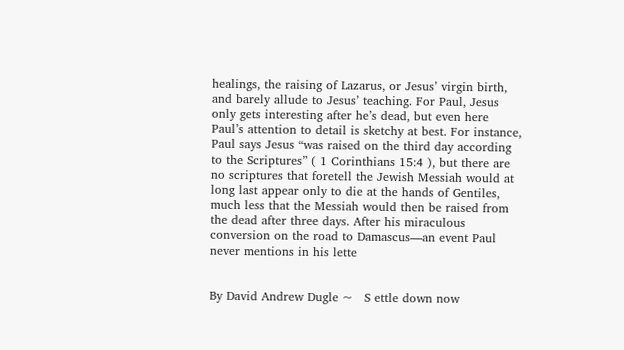healings, the raising of Lazarus, or Jesus’ virgin birth, and barely allude to Jesus’ teaching. For Paul, Jesus only gets interesting after he’s dead, but even here Paul’s attention to detail is sketchy at best. For instance, Paul says Jesus “was raised on the third day according to the Scriptures” ( 1 Corinthians 15:4 ), but there are no scriptures that foretell the Jewish Messiah would at long last appear only to die at the hands of Gentiles, much less that the Messiah would then be raised from the dead after three days. After his miraculous conversion on the road to Damascus—an event Paul never mentions in his lette


By David Andrew Dugle ~   S ettle down now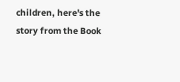children, here's the story from the Book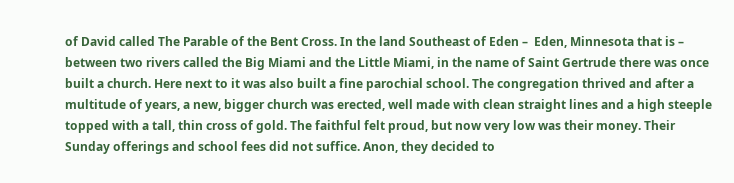of David called The Parable of the Bent Cross. In the land Southeast of Eden –  Eden, Minnesota that is – between two rivers called the Big Miami and the Little Miami, in the name of Saint Gertrude there was once built a church. Here next to it was also built a fine parochial school. The congregation thrived and after a multitude of years, a new, bigger church was erected, well made with clean straight lines and a high steeple topped with a tall, thin cross of gold. The faithful felt proud, but now very low was their money. Their Sunday offerings and school fees did not suffice. Anon, they decided to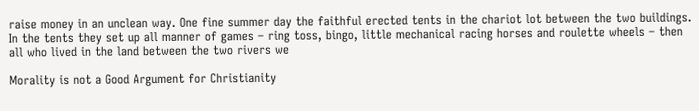raise money in an unclean way. One fine summer day the faithful erected tents in the chariot lot between the two buildings. In the tents they set up all manner of games – ring toss, bingo, little mechanical racing horses and roulette wheels – then all who lived in the land between the two rivers we

Morality is not a Good Argument for Christianity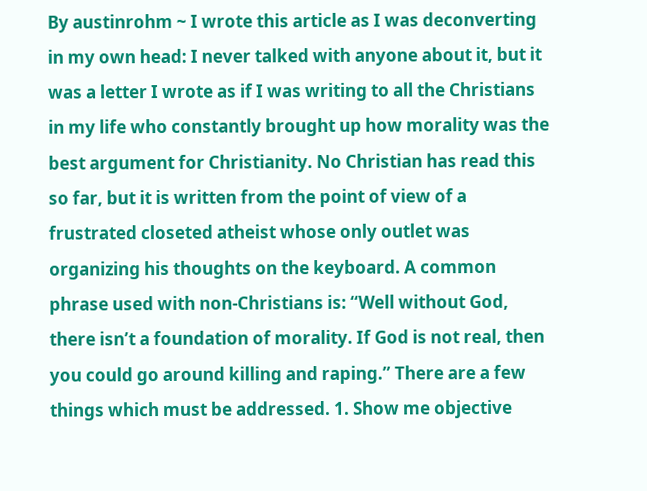By austinrohm ~ I wrote this article as I was deconverting in my own head: I never talked with anyone about it, but it was a letter I wrote as if I was writing to all the Christians in my life who constantly brought up how morality was the best argument for Christianity. No Christian has read this so far, but it is written from the point of view of a frustrated closeted atheist whose only outlet was organizing his thoughts on the keyboard. A common phrase used with non-Christians is: “Well without God, there isn’t a foundation of morality. If God is not real, then you could go around killing and raping.” There are a few things which must be addressed. 1. Show me objective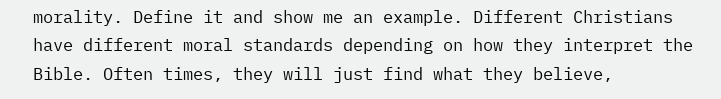morality. Define it and show me an example. Different Christians have different moral standards depending on how they interpret the Bible. Often times, they will just find what they believe,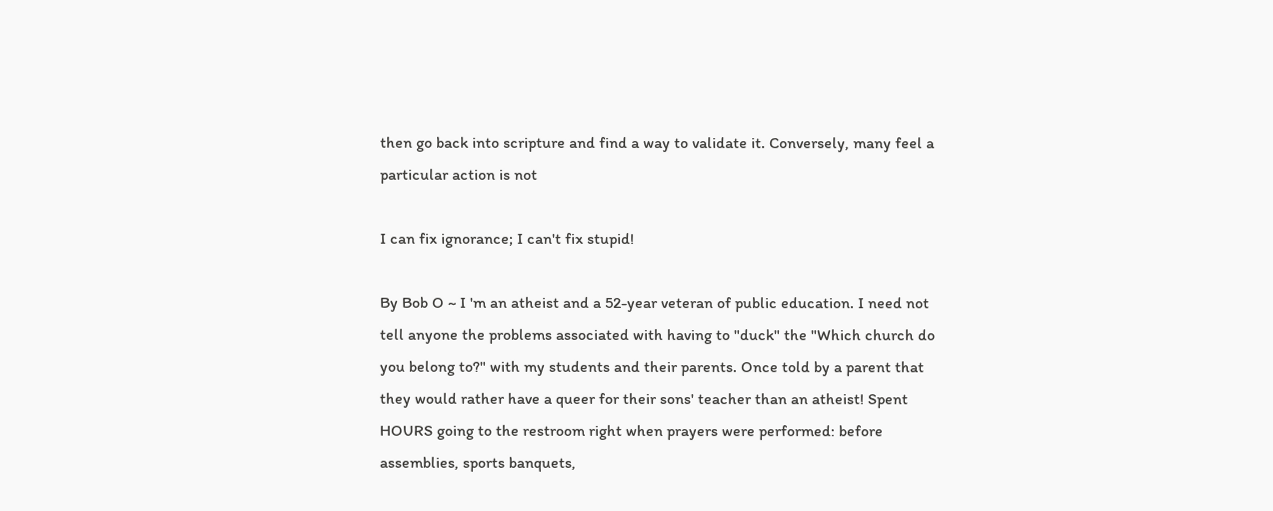then go back into scripture and find a way to validate it. Conversely, many feel a particular action is not

I can fix ignorance; I can't fix stupid!

By Bob O ~ I 'm an atheist and a 52-year veteran of public education. I need not tell anyone the problems associated with having to "duck" the "Which church do you belong to?" with my students and their parents. Once told by a parent that they would rather have a queer for their sons' teacher than an atheist! Spent HOURS going to the restroom right when prayers were performed: before assemblies, sports banquets,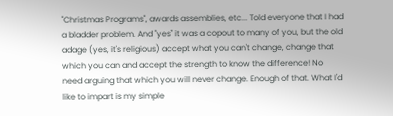"Christmas Programs", awards assemblies, etc... Told everyone that I had a bladder problem. And "yes" it was a copout to many of you, but the old adage (yes, it's religious) accept what you can't change, change that which you can and accept the strength to know the difference! No need arguing that which you will never change. Enough of that. What I'd like to impart is my simple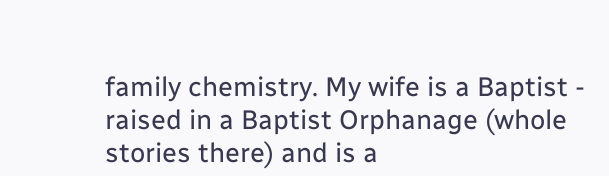family chemistry. My wife is a Baptist - raised in a Baptist Orphanage (whole stories there) and is a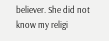believer. She did not know my religi